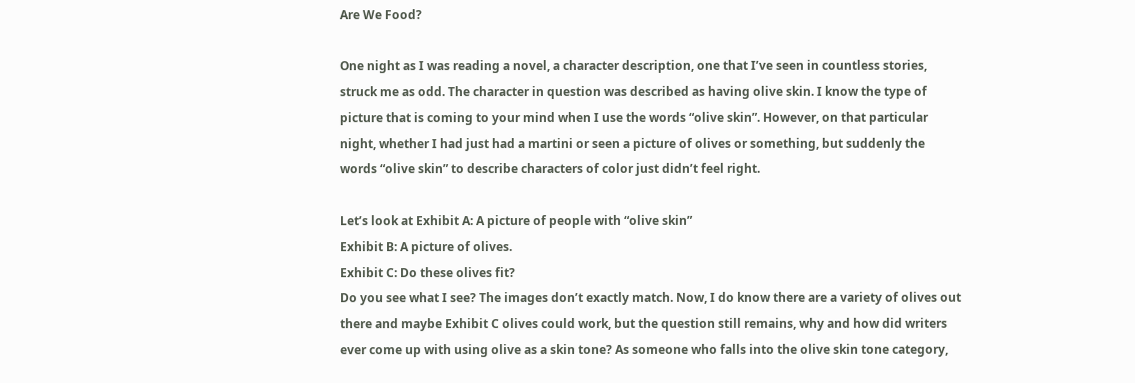Are We Food?

One night as I was reading a novel, a character description, one that I’ve seen in countless stories, struck me as odd. The character in question was described as having olive skin. I know the type of picture that is coming to your mind when I use the words “olive skin”. However, on that particular night, whether I had just had a martini or seen a picture of olives or something, but suddenly the words “olive skin” to describe characters of color just didn’t feel right.

Let’s look at Exhibit A: A picture of people with “olive skin”
Exhibit B: A picture of olives.
Exhibit C: Do these olives fit?
Do you see what I see? The images don’t exactly match. Now, I do know there are a variety of olives out there and maybe Exhibit C olives could work, but the question still remains, why and how did writers ever come up with using olive as a skin tone? As someone who falls into the olive skin tone category,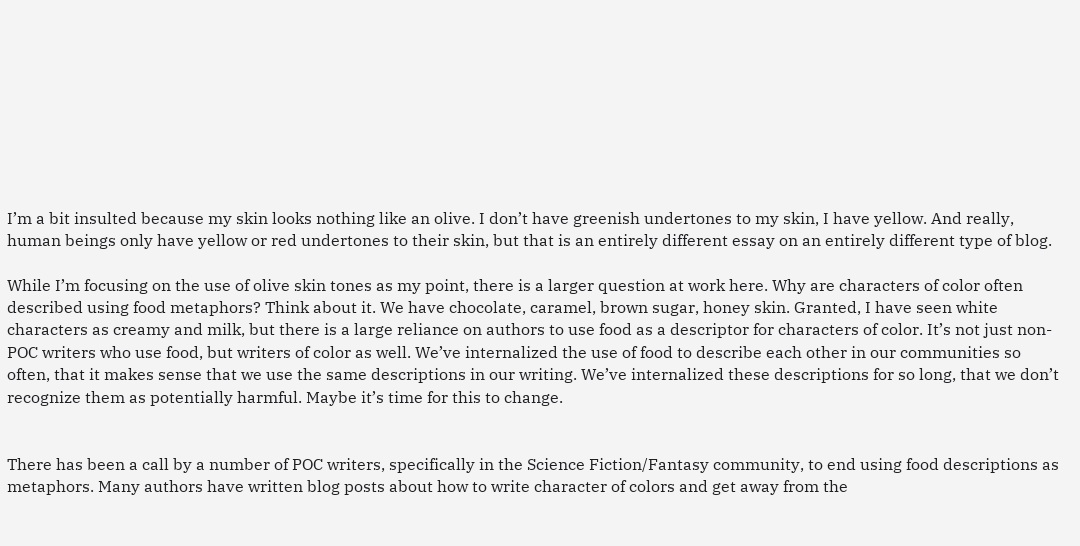I’m a bit insulted because my skin looks nothing like an olive. I don’t have greenish undertones to my skin, I have yellow. And really, human beings only have yellow or red undertones to their skin, but that is an entirely different essay on an entirely different type of blog.

While I’m focusing on the use of olive skin tones as my point, there is a larger question at work here. Why are characters of color often described using food metaphors? Think about it. We have chocolate, caramel, brown sugar, honey skin. Granted, I have seen white characters as creamy and milk, but there is a large reliance on authors to use food as a descriptor for characters of color. It’s not just non-POC writers who use food, but writers of color as well. We’ve internalized the use of food to describe each other in our communities so often, that it makes sense that we use the same descriptions in our writing. We’ve internalized these descriptions for so long, that we don’t recognize them as potentially harmful. Maybe it’s time for this to change.


There has been a call by a number of POC writers, specifically in the Science Fiction/Fantasy community, to end using food descriptions as metaphors. Many authors have written blog posts about how to write character of colors and get away from the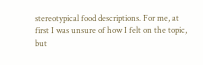stereotypical food descriptions. For me, at first I was unsure of how I felt on the topic, but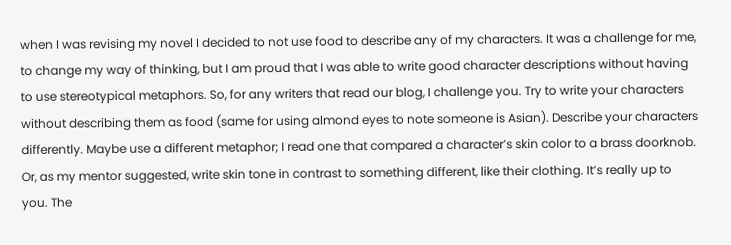when I was revising my novel I decided to not use food to describe any of my characters. It was a challenge for me, to change my way of thinking, but I am proud that I was able to write good character descriptions without having to use stereotypical metaphors. So, for any writers that read our blog, I challenge you. Try to write your characters without describing them as food (same for using almond eyes to note someone is Asian). Describe your characters differently. Maybe use a different metaphor; I read one that compared a character’s skin color to a brass doorknob. Or, as my mentor suggested, write skin tone in contrast to something different, like their clothing. It’s really up to you. The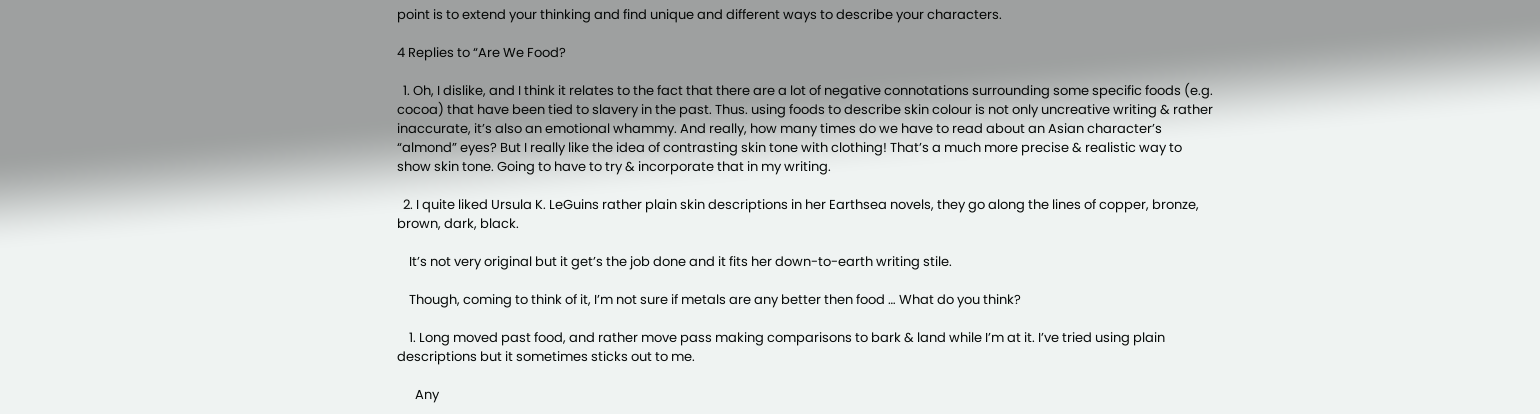point is to extend your thinking and find unique and different ways to describe your characters.

4 Replies to “Are We Food?

  1. Oh, I dislike, and I think it relates to the fact that there are a lot of negative connotations surrounding some specific foods (e.g. cocoa) that have been tied to slavery in the past. Thus. using foods to describe skin colour is not only uncreative writing & rather inaccurate, it’s also an emotional whammy. And really, how many times do we have to read about an Asian character’s “almond” eyes? But I really like the idea of contrasting skin tone with clothing! That’s a much more precise & realistic way to show skin tone. Going to have to try & incorporate that in my writing.

  2. I quite liked Ursula K. LeGuins rather plain skin descriptions in her Earthsea novels, they go along the lines of copper, bronze, brown, dark, black.

    It’s not very original but it get’s the job done and it fits her down-to-earth writing stile.

    Though, coming to think of it, I’m not sure if metals are any better then food … What do you think?

    1. Long moved past food, and rather move pass making comparisons to bark & land while I’m at it. I’ve tried using plain descriptions but it sometimes sticks out to me.

      Any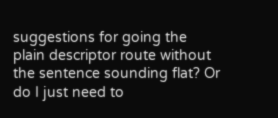suggestions for going the plain descriptor route without the sentence sounding flat? Or do I just need to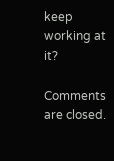keep working at it?

Comments are closed.